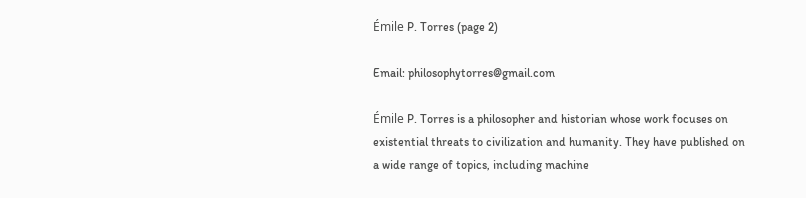Émile P. Torres (page 2)

Email: philosophytorres@gmail.com

Émile P. Torres is a philosopher and historian whose work focuses on existential threats to civilization and humanity. They have published on a wide range of topics, including machine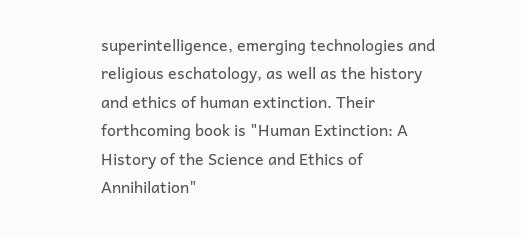superintelligence, emerging technologies and religious eschatology, as well as the history and ethics of human extinction. Their forthcoming book is "Human Extinction: A History of the Science and Ethics of Annihilation"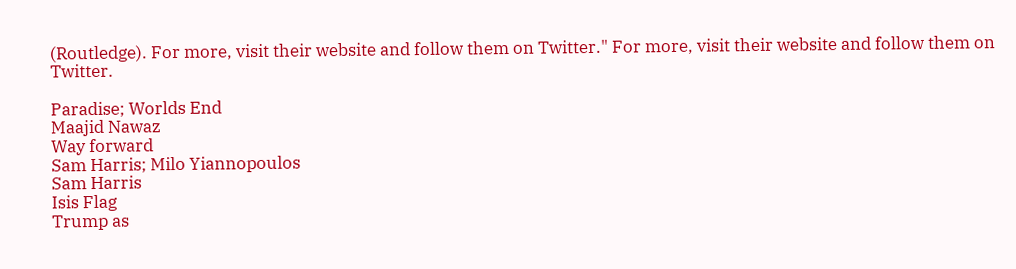(Routledge). For more, visit their website and follow them on Twitter." For more, visit their website and follow them on Twitter.

Paradise; Worlds End
Maajid Nawaz
Way forward
Sam Harris; Milo Yiannopoulos
Sam Harris
Isis Flag
Trump as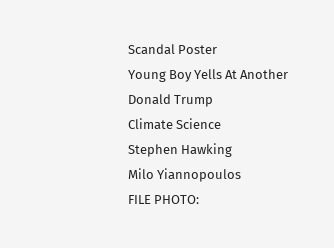Scandal Poster
Young Boy Yells At Another
Donald Trump
Climate Science
Stephen Hawking
Milo Yiannopoulos
FILE PHOTO: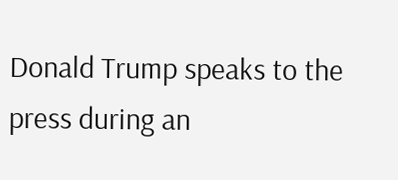Donald Trump speaks to the press during an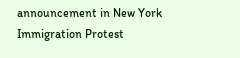announcement in New York
Immigration Protest